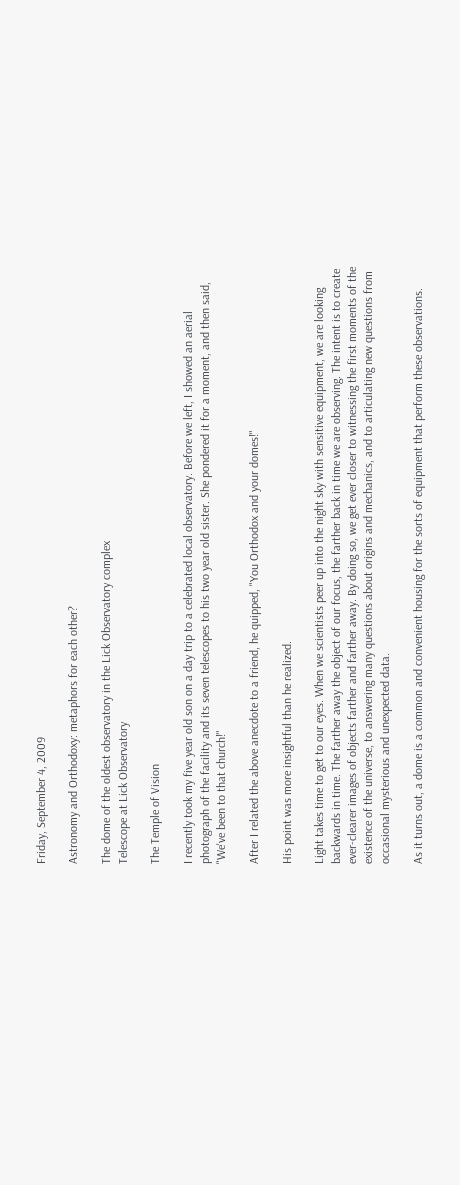Friday, September 4, 2009

Astronomy and Orthodoxy: metaphors for each other?

The dome of the oldest observatory in the Lick Observatory complex
Telescope at Lick Observatory

The Temple of Vision

I recently took my five year old son on a day trip to a celebrated local observatory. Before we left, I showed an aerial photograph of the facility and its seven telescopes to his two year old sister. She pondered it for a moment, and then said, "We've been to that church!"

After I related the above anecdote to a friend, he quipped, "You Orthodox and your domes!"

His point was more insightful than he realized.

Light takes time to get to our eyes. When we scientists peer up into the night sky with sensitive equipment, we are looking backwards in time. The farther away the object of our focus, the farther back in time we are observing. The intent is to create ever-clearer images of objects farther and farther away. By doing so, we get ever closer to witnessing the first moments of the existence of the universe, to answering many questions about origins and mechanics, and to articulating new questions from occasional mysterious and unexpected data.

As it turns out, a dome is a common and convenient housing for the sorts of equipment that perform these observations.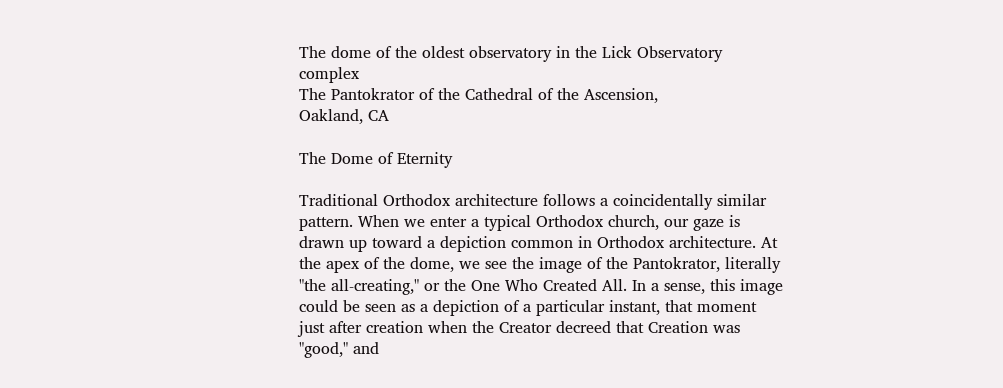The dome of the oldest observatory in the Lick Observatory complex
The Pantokrator of the Cathedral of the Ascension,
Oakland, CA

The Dome of Eternity

Traditional Orthodox architecture follows a coincidentally similar pattern. When we enter a typical Orthodox church, our gaze is drawn up toward a depiction common in Orthodox architecture. At the apex of the dome, we see the image of the Pantokrator, literally "the all-creating," or the One Who Created All. In a sense, this image could be seen as a depiction of a particular instant, that moment just after creation when the Creator decreed that Creation was "good," and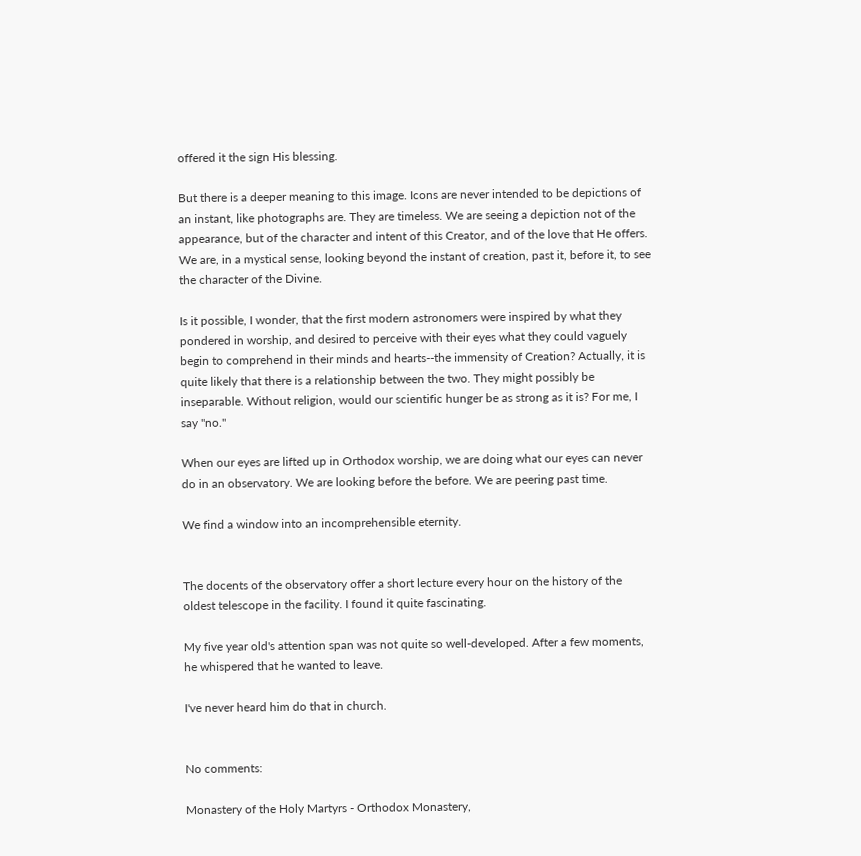offered it the sign His blessing.

But there is a deeper meaning to this image. Icons are never intended to be depictions of an instant, like photographs are. They are timeless. We are seeing a depiction not of the appearance, but of the character and intent of this Creator, and of the love that He offers. We are, in a mystical sense, looking beyond the instant of creation, past it, before it, to see the character of the Divine.

Is it possible, I wonder, that the first modern astronomers were inspired by what they pondered in worship, and desired to perceive with their eyes what they could vaguely begin to comprehend in their minds and hearts--the immensity of Creation? Actually, it is quite likely that there is a relationship between the two. They might possibly be inseparable. Without religion, would our scientific hunger be as strong as it is? For me, I say "no."

When our eyes are lifted up in Orthodox worship, we are doing what our eyes can never do in an observatory. We are looking before the before. We are peering past time.

We find a window into an incomprehensible eternity.


The docents of the observatory offer a short lecture every hour on the history of the oldest telescope in the facility. I found it quite fascinating.

My five year old's attention span was not quite so well-developed. After a few moments, he whispered that he wanted to leave.

I've never heard him do that in church.


No comments:

Monastery of the Holy Martyrs - Orthodox Monastery,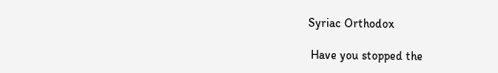Syriac Orthodox

 Have you stopped the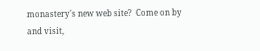monastery's new web site?  Come on by and visit,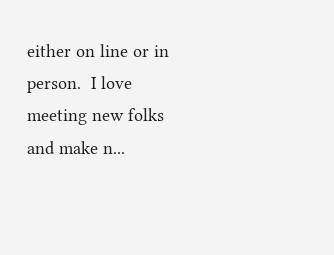either on line or in person.  I love meeting new folks and make n...